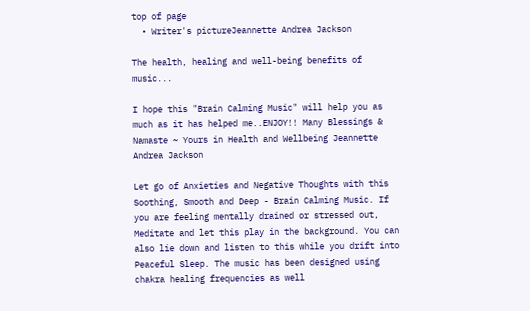top of page
  • Writer's pictureJeannette Andrea Jackson

The health, healing and well-being benefits of music...

I hope this "Brain Calming Music" will help you as much as it has helped me..ENJOY!! Many Blessings & Namaste ~ Yours in Health and Wellbeing Jeannette Andrea Jackson

Let go of Anxieties and Negative Thoughts with this Soothing, Smooth and Deep - Brain Calming Music. If you are feeling mentally drained or stressed out, Meditate and let this play in the background. You can also lie down and listen to this while you drift into Peaceful Sleep. The music has been designed using chakra healing frequencies as well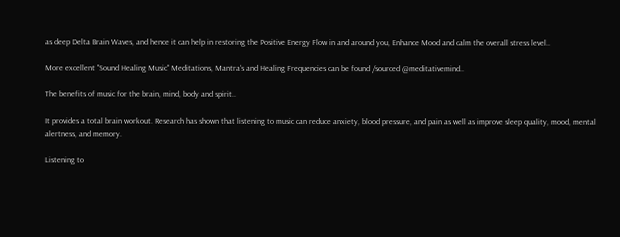as deep Delta Brain Waves, and hence it can help in restoring the Positive Energy Flow in and around you, Enhance Mood and calm the overall stress level..

More excellent "Sound Healing Music" Meditations, Mantra's and Healing Frequencies can be found /sourced @meditativemind..

The benefits of music for the brain, mind, body and spirit..

It provides a total brain workout. Research has shown that listening to music can reduce anxiety, blood pressure, and pain as well as improve sleep quality, mood, mental alertness, and memory.

Listening to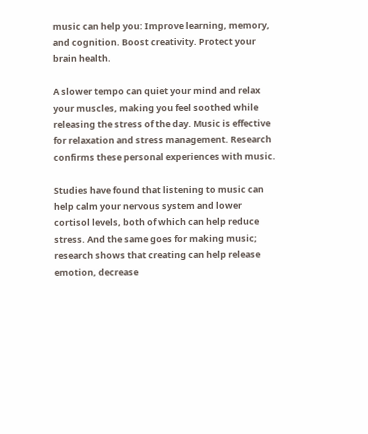music can help you: Improve learning, memory, and cognition. Boost creativity. Protect your brain health.

A slower tempo can quiet your mind and relax your muscles, making you feel soothed while releasing the stress of the day. Music is effective for relaxation and stress management. Research confirms these personal experiences with music.

Studies have found that listening to music can help calm your nervous system and lower cortisol levels, both of which can help reduce stress. And the same goes for making music; research shows that creating can help release emotion, decrease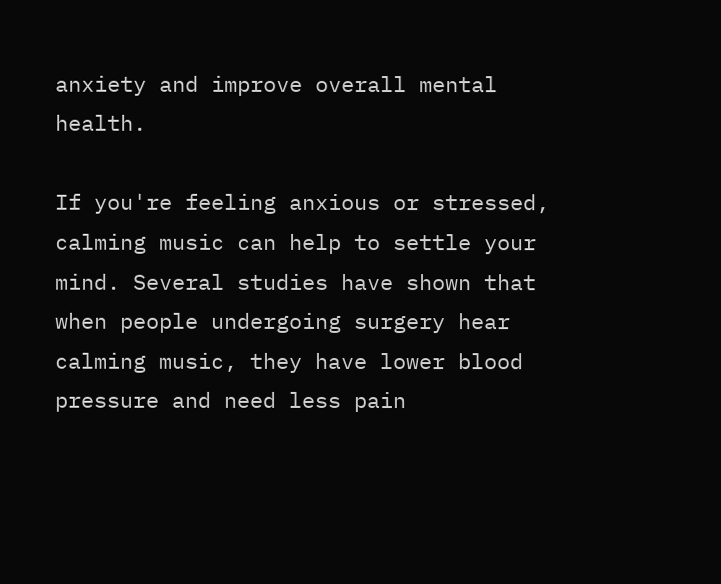anxiety and improve overall mental health.

If you're feeling anxious or stressed, calming music can help to settle your mind. Several studies have shown that when people undergoing surgery hear calming music, they have lower blood pressure and need less pain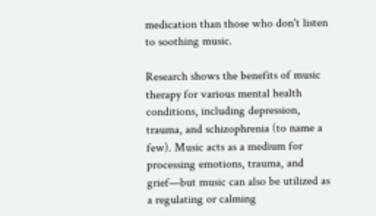medication than those who don't listen to soothing music.

Research shows the benefits of music therapy for various mental health conditions, including depression, trauma, and schizophrenia (to name a few). Music acts as a medium for processing emotions, trauma, and grief—but music can also be utilized as a regulating or calming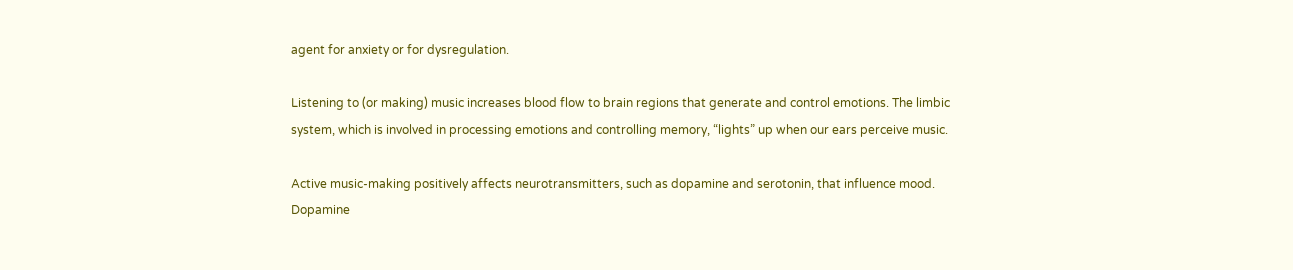agent for anxiety or for dysregulation.

Listening to (or making) music increases blood flow to brain regions that generate and control emotions. The limbic system, which is involved in processing emotions and controlling memory, “lights” up when our ears perceive music.

Active music-making positively affects neurotransmitters, such as dopamine and serotonin, that influence mood. Dopamine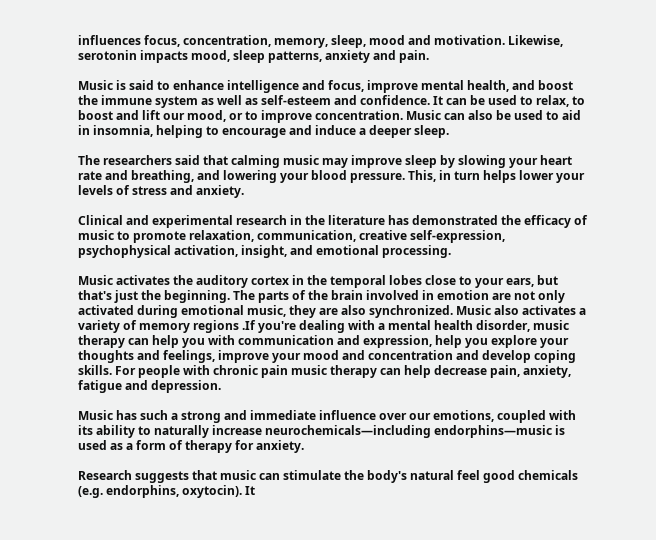influences focus, concentration, memory, sleep, mood and motivation. Likewise, serotonin impacts mood, sleep patterns, anxiety and pain.

Music is said to enhance intelligence and focus, improve mental health, and boost the immune system as well as self-esteem and confidence. It can be used to relax, to boost and lift our mood, or to improve concentration. Music can also be used to aid in insomnia, helping to encourage and induce a deeper sleep.

The researchers said that calming music may improve sleep by slowing your heart rate and breathing, and lowering your blood pressure. This, in turn helps lower your levels of stress and anxiety.

Clinical and experimental research in the literature has demonstrated the efficacy of music to promote relaxation, communication, creative self-expression, psychophysical activation, insight, and emotional processing.

Music activates the auditory cortex in the temporal lobes close to your ears, but that's just the beginning. The parts of the brain involved in emotion are not only activated during emotional music, they are also synchronized. Music also activates a variety of memory regions .If you're dealing with a mental health disorder, music therapy can help you with communication and expression, help you explore your thoughts and feelings, improve your mood and concentration and develop coping skills. For people with chronic pain music therapy can help decrease pain, anxiety, fatigue and depression.

Music has such a strong and immediate influence over our emotions, coupled with its ability to naturally increase neurochemicals—including endorphins—music is used as a form of therapy for anxiety.

Research suggests that music can stimulate the body's natural feel good chemicals (e.g. endorphins, oxytocin). It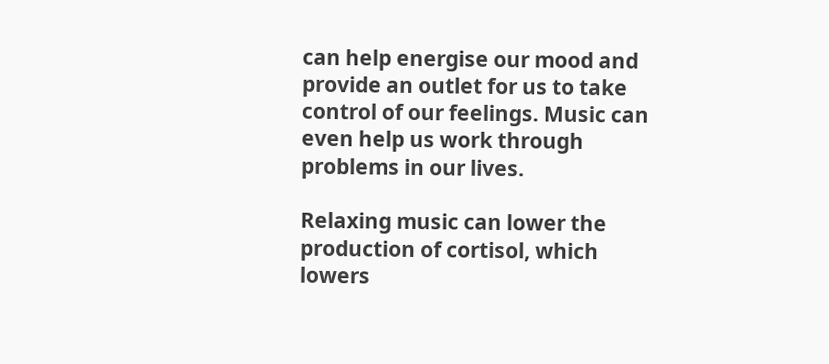can help energise our mood and provide an outlet for us to take control of our feelings. Music can even help us work through problems in our lives.

Relaxing music can lower the production of cortisol, which lowers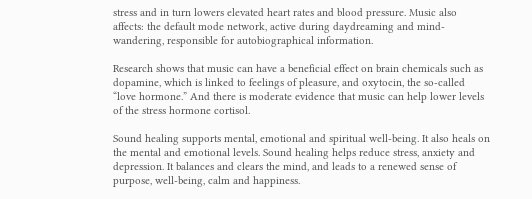stress and in turn lowers elevated heart rates and blood pressure. Music also affects: the default mode network, active during daydreaming and mind-wandering, responsible for autobiographical information.

Research shows that music can have a beneficial effect on brain chemicals such as dopamine, which is linked to feelings of pleasure, and oxytocin, the so-called “love hormone.” And there is moderate evidence that music can help lower levels of the stress hormone cortisol.

Sound healing supports mental, emotional and spiritual well-being. It also heals on the mental and emotional levels. Sound healing helps reduce stress, anxiety and depression. It balances and clears the mind, and leads to a renewed sense of purpose, well-being, calm and happiness.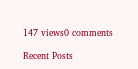147 views0 comments

Recent Posts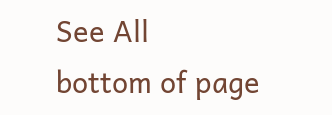See All
bottom of page